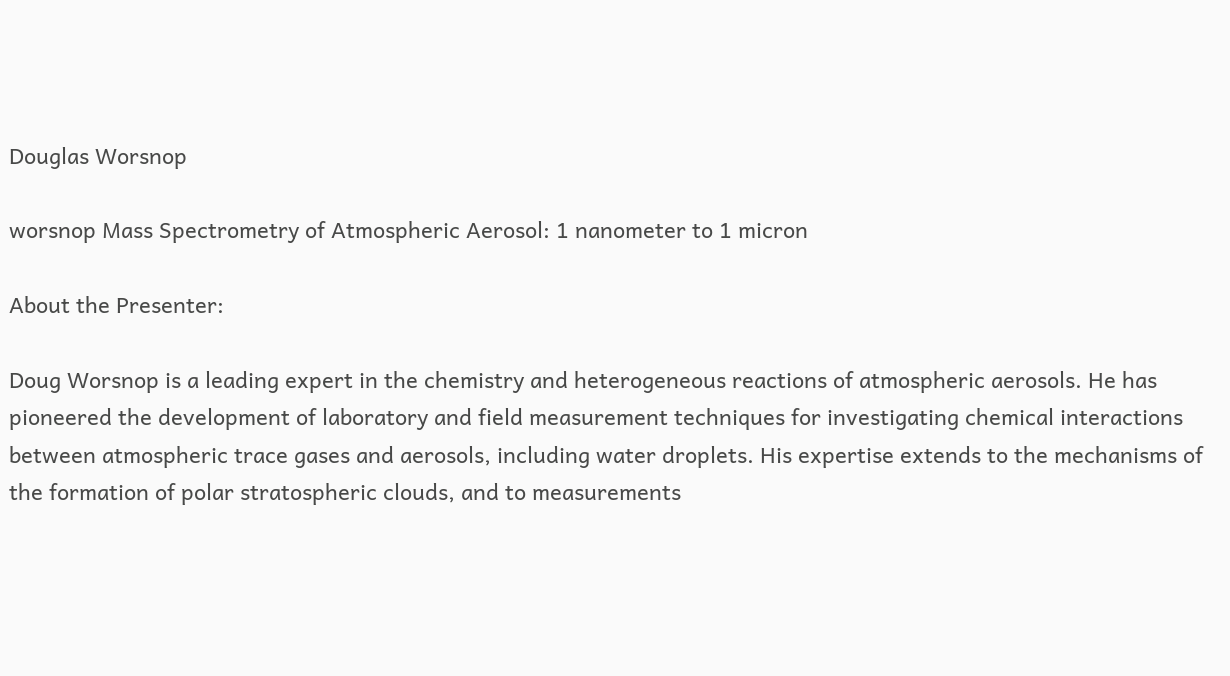Douglas Worsnop

worsnop Mass Spectrometry of Atmospheric Aerosol: 1 nanometer to 1 micron

About the Presenter:

Doug Worsnop is a leading expert in the chemistry and heterogeneous reactions of atmospheric aerosols. He has pioneered the development of laboratory and field measurement techniques for investigating chemical interactions between atmospheric trace gases and aerosols, including water droplets. His expertise extends to the mechanisms of the formation of polar stratospheric clouds, and to measurements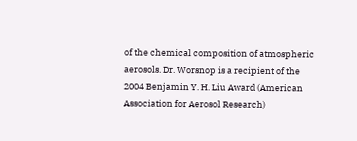of the chemical composition of atmospheric aerosols. Dr. Worsnop is a recipient of the 2004 Benjamin Y. H. Liu Award (American Association for Aerosol Research)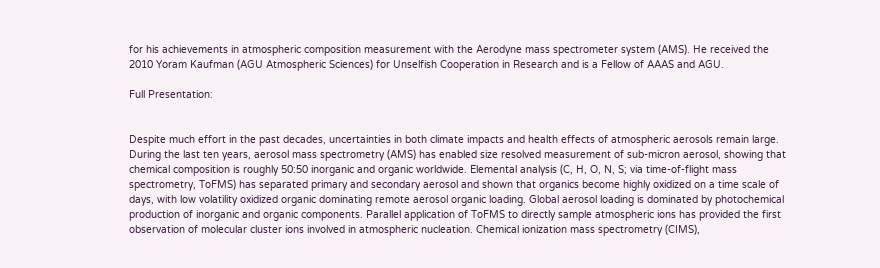for his achievements in atmospheric composition measurement with the Aerodyne mass spectrometer system (AMS). He received the 2010 Yoram Kaufman (AGU Atmospheric Sciences) for Unselfish Cooperation in Research and is a Fellow of AAAS and AGU.

Full Presentation:


Despite much effort in the past decades, uncertainties in both climate impacts and health effects of atmospheric aerosols remain large. During the last ten years, aerosol mass spectrometry (AMS) has enabled size resolved measurement of sub-micron aerosol, showing that chemical composition is roughly 50:50 inorganic and organic worldwide. Elemental analysis (C, H, O, N, S; via time-of-flight mass spectrometry, ToFMS) has separated primary and secondary aerosol and shown that organics become highly oxidized on a time scale of days, with low volatility oxidized organic dominating remote aerosol organic loading. Global aerosol loading is dominated by photochemical production of inorganic and organic components. Parallel application of ToFMS to directly sample atmospheric ions has provided the first observation of molecular cluster ions involved in atmospheric nucleation. Chemical ionization mass spectrometry (CIMS),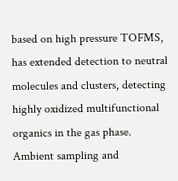based on high pressure TOFMS, has extended detection to neutral molecules and clusters, detecting highly oxidized multifunctional organics in the gas phase. Ambient sampling and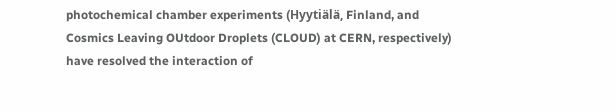photochemical chamber experiments (Hyytiälä, Finland, and Cosmics Leaving OUtdoor Droplets (CLOUD) at CERN, respectively) have resolved the interaction of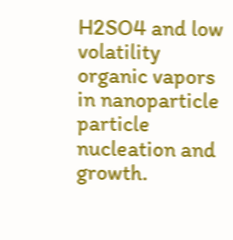H2SO4 and low volatility organic vapors in nanoparticle particle nucleation and growth.